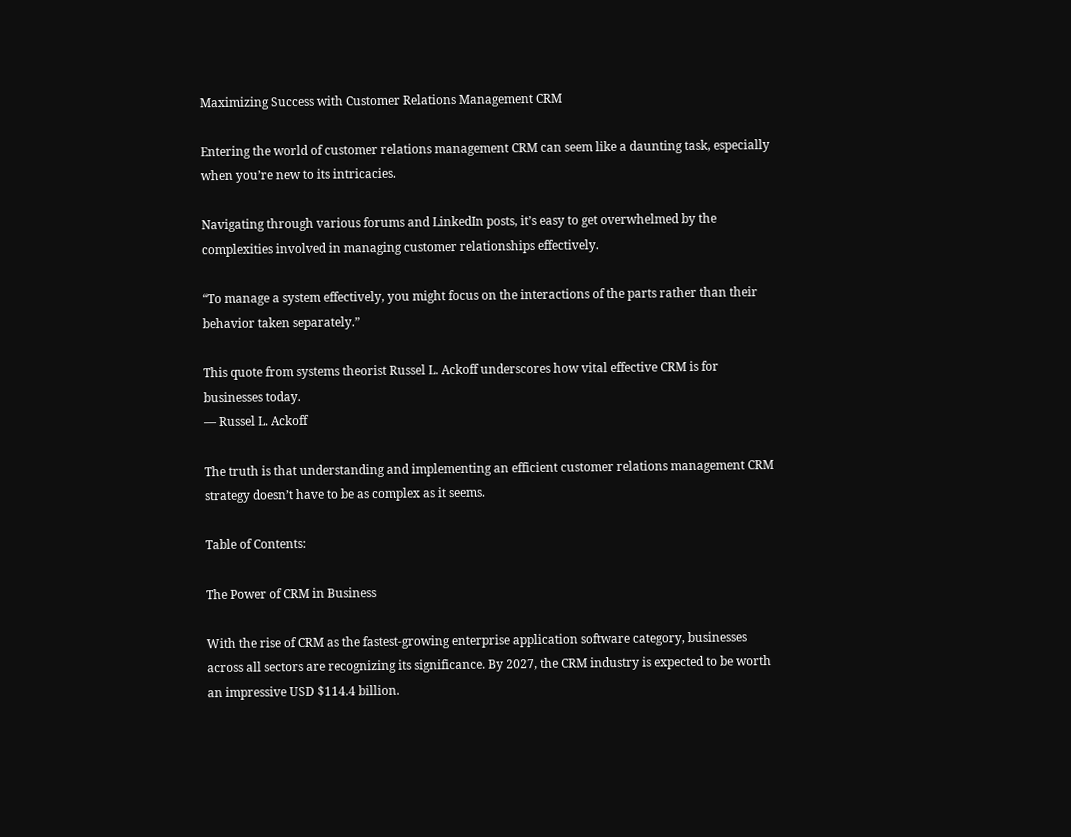Maximizing Success with Customer Relations Management CRM

Entering the world of customer relations management CRM can seem like a daunting task, especially when you’re new to its intricacies.

Navigating through various forums and LinkedIn posts, it’s easy to get overwhelmed by the complexities involved in managing customer relationships effectively.

“To manage a system effectively, you might focus on the interactions of the parts rather than their behavior taken separately.”

This quote from systems theorist Russel L. Ackoff underscores how vital effective CRM is for businesses today.
— Russel L. Ackoff

The truth is that understanding and implementing an efficient customer relations management CRM strategy doesn’t have to be as complex as it seems.

Table of Contents:

The Power of CRM in Business

With the rise of CRM as the fastest-growing enterprise application software category, businesses across all sectors are recognizing its significance. By 2027, the CRM industry is expected to be worth an impressive USD $114.4 billion.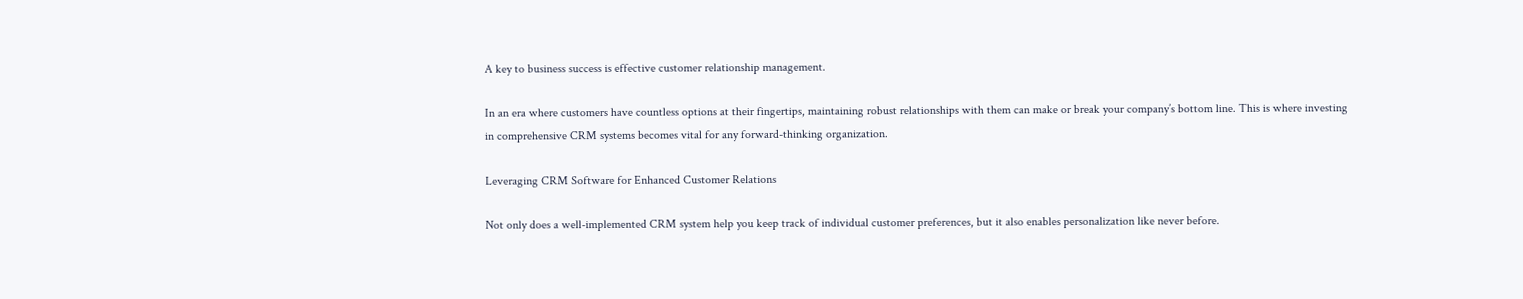A key to business success is effective customer relationship management.

In an era where customers have countless options at their fingertips, maintaining robust relationships with them can make or break your company’s bottom line. This is where investing in comprehensive CRM systems becomes vital for any forward-thinking organization.

Leveraging CRM Software for Enhanced Customer Relations

Not only does a well-implemented CRM system help you keep track of individual customer preferences, but it also enables personalization like never before.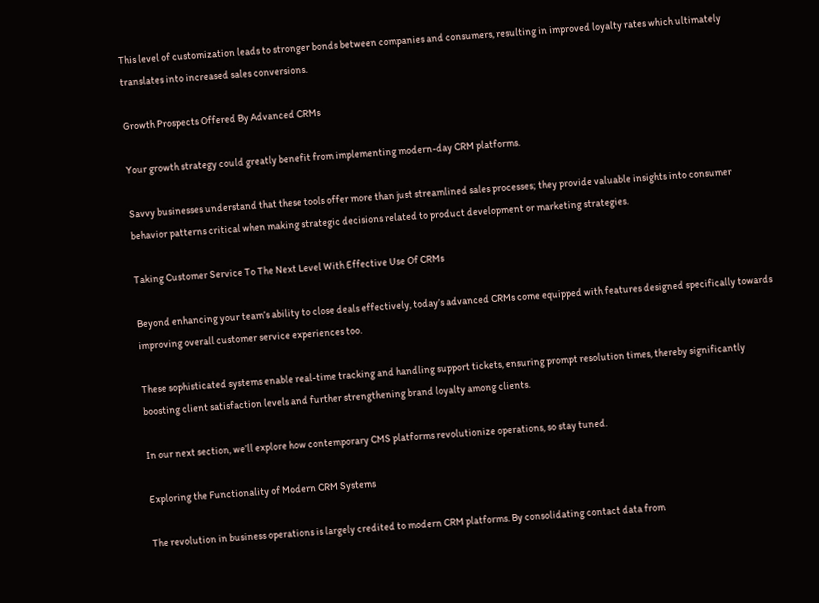This level of customization leads to stronger bonds between companies and consumers, resulting in improved loyalty rates which ultimately translates into increased sales conversions.

Growth Prospects Offered By Advanced CRMs

Your growth strategy could greatly benefit from implementing modern-day CRM platforms.

Savvy businesses understand that these tools offer more than just streamlined sales processes; they provide valuable insights into consumer behavior patterns critical when making strategic decisions related to product development or marketing strategies.

Taking Customer Service To The Next Level With Effective Use Of CRMs

Beyond enhancing your team’s ability to close deals effectively, today’s advanced CRMs come equipped with features designed specifically towards improving overall customer service experiences too.

These sophisticated systems enable real-time tracking and handling support tickets, ensuring prompt resolution times, thereby significantly boosting client satisfaction levels and further strengthening brand loyalty among clients.

In our next section, we’ll explore how contemporary CMS platforms revolutionize operations, so stay tuned.

Exploring the Functionality of Modern CRM Systems

The revolution in business operations is largely credited to modern CRM platforms. By consolidating contact data from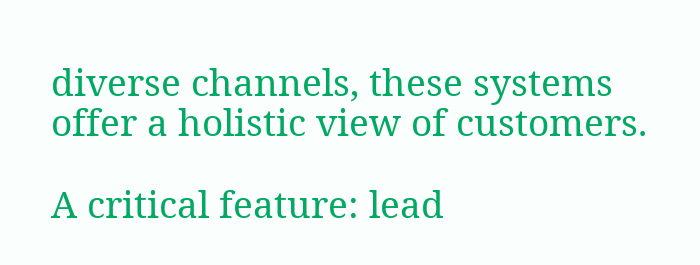diverse channels, these systems offer a holistic view of customers.

A critical feature: lead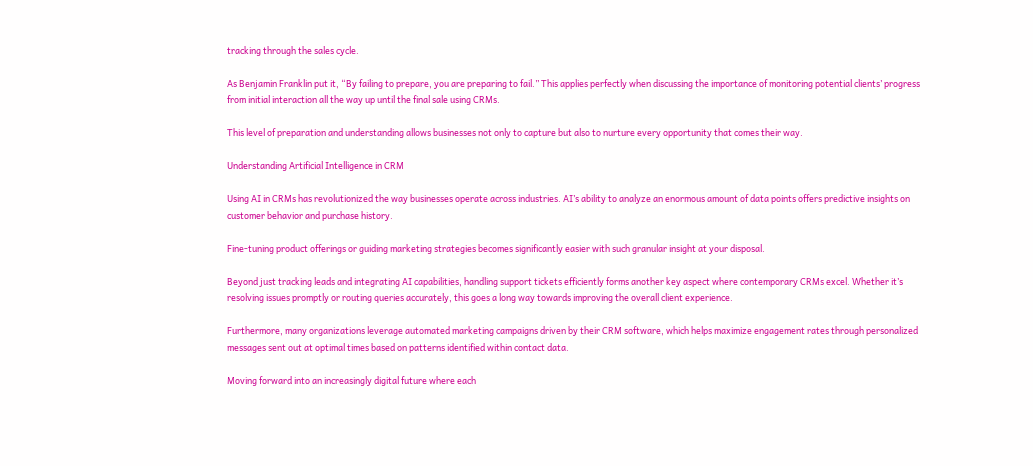tracking through the sales cycle.

As Benjamin Franklin put it, “By failing to prepare, you are preparing to fail.” This applies perfectly when discussing the importance of monitoring potential clients’ progress from initial interaction all the way up until the final sale using CRMs.

This level of preparation and understanding allows businesses not only to capture but also to nurture every opportunity that comes their way.

Understanding Artificial Intelligence in CRM

Using AI in CRMs has revolutionized the way businesses operate across industries. AI’s ability to analyze an enormous amount of data points offers predictive insights on customer behavior and purchase history.

Fine-tuning product offerings or guiding marketing strategies becomes significantly easier with such granular insight at your disposal.

Beyond just tracking leads and integrating AI capabilities, handling support tickets efficiently forms another key aspect where contemporary CRMs excel. Whether it’s resolving issues promptly or routing queries accurately, this goes a long way towards improving the overall client experience.

Furthermore, many organizations leverage automated marketing campaigns driven by their CRM software, which helps maximize engagement rates through personalized messages sent out at optimal times based on patterns identified within contact data.

Moving forward into an increasingly digital future where each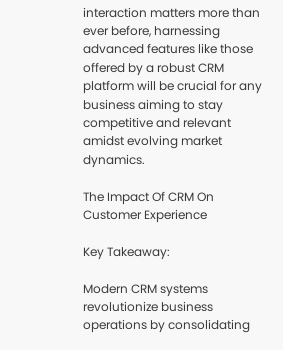interaction matters more than ever before, harnessing advanced features like those offered by a robust CRM platform will be crucial for any business aiming to stay competitive and relevant amidst evolving market dynamics.

The Impact Of CRM On Customer Experience

Key Takeaway:

Modern CRM systems revolutionize business operations by consolidating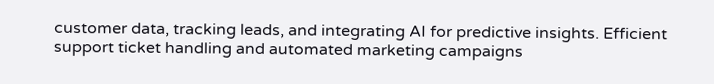customer data, tracking leads, and integrating AI for predictive insights. Efficient support ticket handling and automated marketing campaigns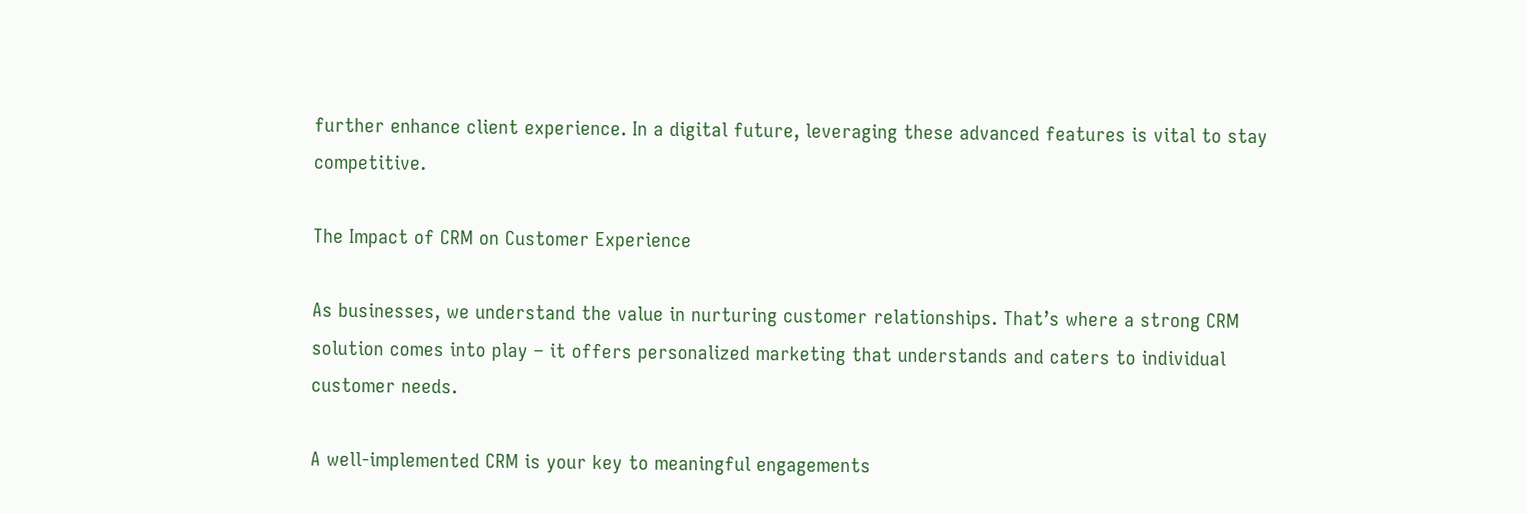further enhance client experience. In a digital future, leveraging these advanced features is vital to stay competitive.

The Impact of CRM on Customer Experience

As businesses, we understand the value in nurturing customer relationships. That’s where a strong CRM solution comes into play – it offers personalized marketing that understands and caters to individual customer needs.

A well-implemented CRM is your key to meaningful engagements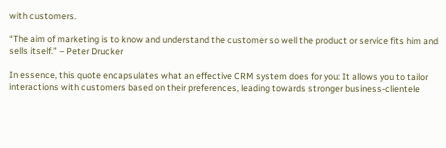with customers.

“The aim of marketing is to know and understand the customer so well the product or service fits him and sells itself.” – Peter Drucker

In essence, this quote encapsulates what an effective CRM system does for you: It allows you to tailor interactions with customers based on their preferences, leading towards stronger business-clientele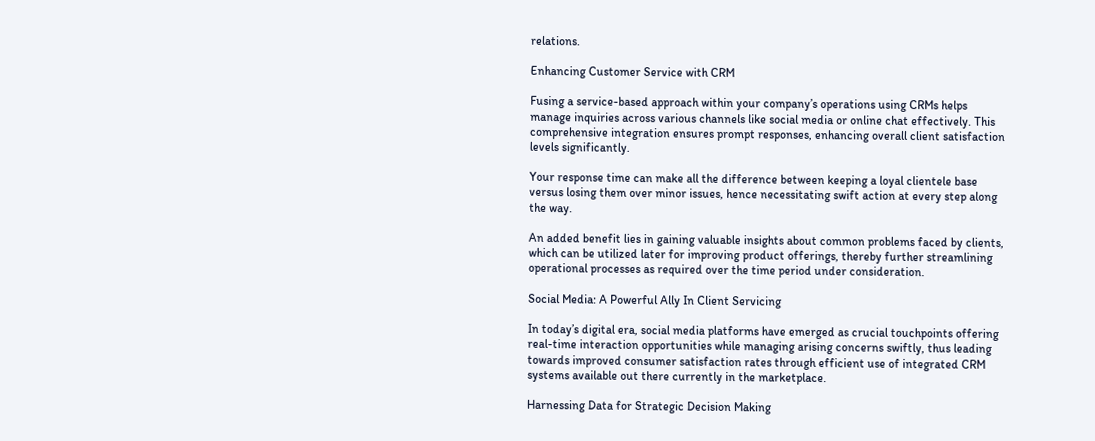relations.

Enhancing Customer Service with CRM

Fusing a service-based approach within your company’s operations using CRMs helps manage inquiries across various channels like social media or online chat effectively. This comprehensive integration ensures prompt responses, enhancing overall client satisfaction levels significantly.

Your response time can make all the difference between keeping a loyal clientele base versus losing them over minor issues, hence necessitating swift action at every step along the way.

An added benefit lies in gaining valuable insights about common problems faced by clients, which can be utilized later for improving product offerings, thereby further streamlining operational processes as required over the time period under consideration.

Social Media: A Powerful Ally In Client Servicing

In today’s digital era, social media platforms have emerged as crucial touchpoints offering real-time interaction opportunities while managing arising concerns swiftly, thus leading towards improved consumer satisfaction rates through efficient use of integrated CRM systems available out there currently in the marketplace.

Harnessing Data for Strategic Decision Making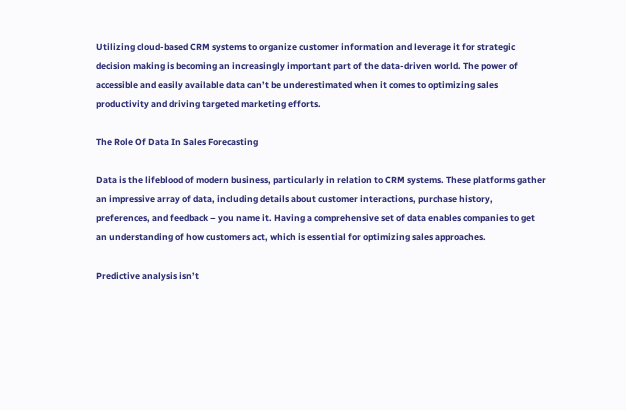Utilizing cloud-based CRM systems to organize customer information and leverage it for strategic decision making is becoming an increasingly important part of the data-driven world. The power of accessible and easily available data can’t be underestimated when it comes to optimizing sales productivity and driving targeted marketing efforts.

The Role Of Data In Sales Forecasting

Data is the lifeblood of modern business, particularly in relation to CRM systems. These platforms gather an impressive array of data, including details about customer interactions, purchase history, preferences, and feedback – you name it. Having a comprehensive set of data enables companies to get an understanding of how customers act, which is essential for optimizing sales approaches.

Predictive analysis isn’t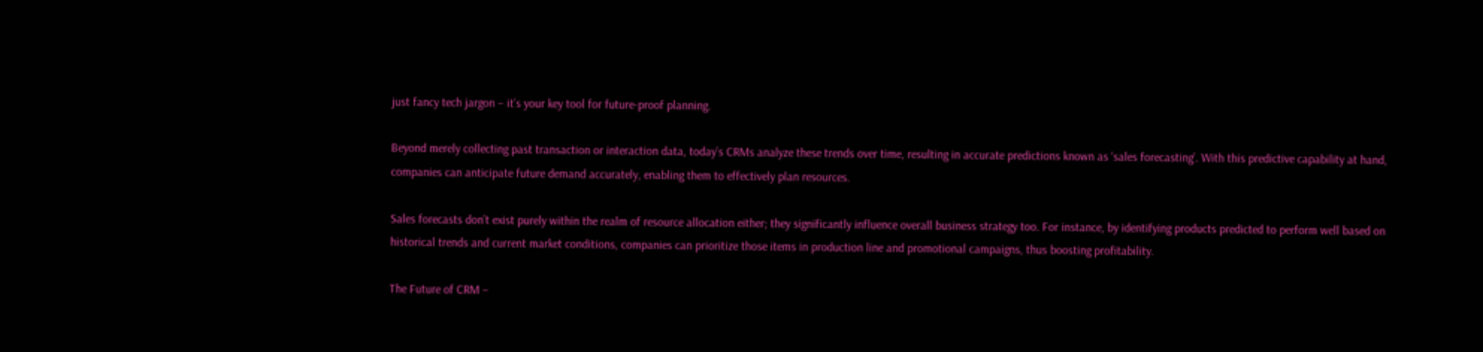just fancy tech jargon – it’s your key tool for future-proof planning.

Beyond merely collecting past transaction or interaction data, today’s CRMs analyze these trends over time, resulting in accurate predictions known as ‘sales forecasting’. With this predictive capability at hand, companies can anticipate future demand accurately, enabling them to effectively plan resources.

Sales forecasts don’t exist purely within the realm of resource allocation either; they significantly influence overall business strategy too. For instance, by identifying products predicted to perform well based on historical trends and current market conditions, companies can prioritize those items in production line and promotional campaigns, thus boosting profitability.

The Future of CRM –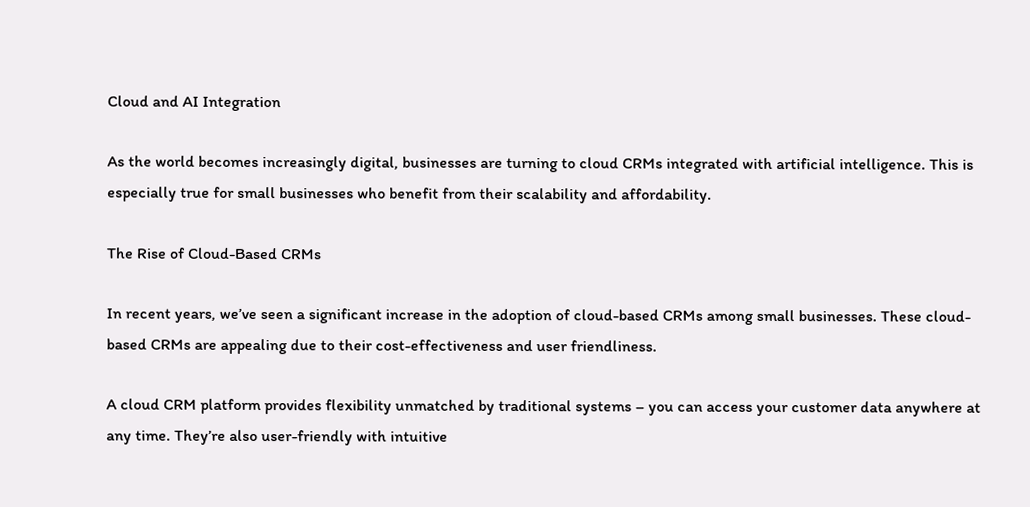Cloud and AI Integration

As the world becomes increasingly digital, businesses are turning to cloud CRMs integrated with artificial intelligence. This is especially true for small businesses who benefit from their scalability and affordability.

The Rise of Cloud-Based CRMs

In recent years, we’ve seen a significant increase in the adoption of cloud-based CRMs among small businesses. These cloud-based CRMs are appealing due to their cost-effectiveness and user friendliness.

A cloud CRM platform provides flexibility unmatched by traditional systems – you can access your customer data anywhere at any time. They’re also user-friendly with intuitive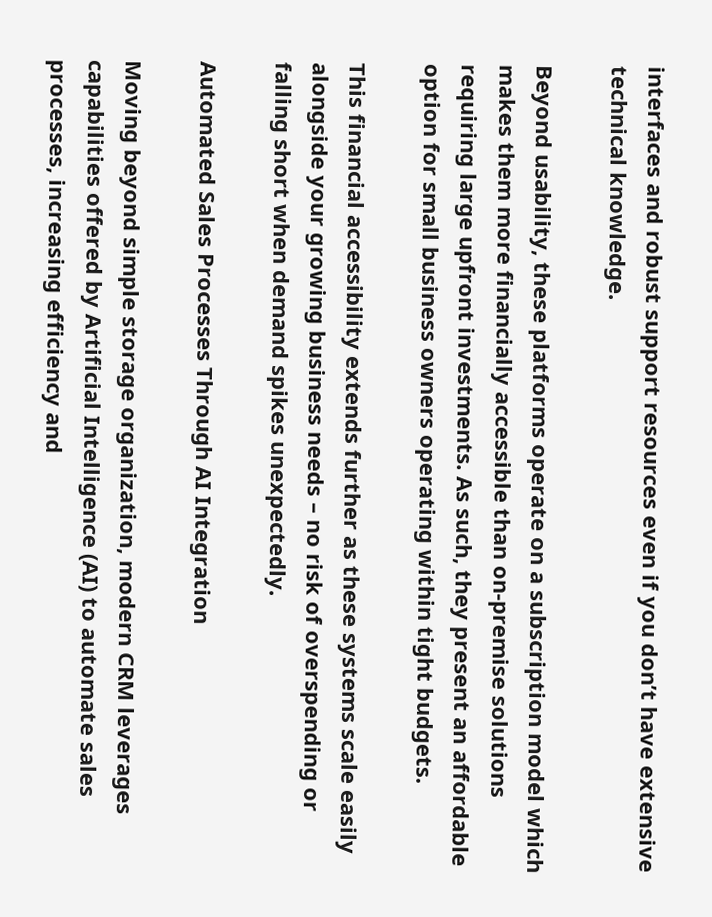interfaces and robust support resources even if you don’t have extensive technical knowledge.

Beyond usability, these platforms operate on a subscription model which makes them more financially accessible than on-premise solutions requiring large upfront investments. As such, they present an affordable option for small business owners operating within tight budgets.

This financial accessibility extends further as these systems scale easily alongside your growing business needs – no risk of overspending or falling short when demand spikes unexpectedly.

Automated Sales Processes Through AI Integration

Moving beyond simple storage organization, modern CRM leverages capabilities offered by Artificial Intelligence (AI) to automate sales processes, increasing efficiency and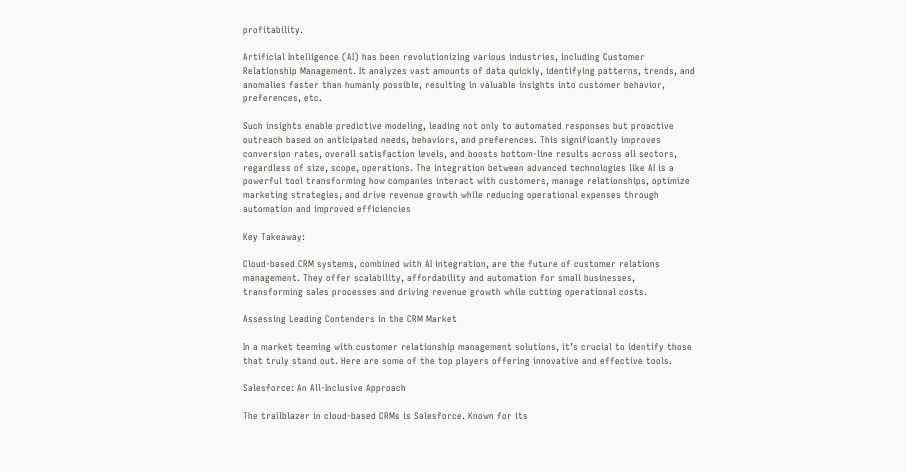profitability.

Artificial Intelligence (AI) has been revolutionizing various industries, including Customer Relationship Management. It analyzes vast amounts of data quickly, identifying patterns, trends, and anomalies faster than humanly possible, resulting in valuable insights into customer behavior, preferences, etc.

Such insights enable predictive modeling, leading not only to automated responses but proactive outreach based on anticipated needs, behaviors, and preferences. This significantly improves conversion rates, overall satisfaction levels, and boosts bottom-line results across all sectors, regardless of size, scope, operations. The integration between advanced technologies like AI is a powerful tool transforming how companies interact with customers, manage relationships, optimize marketing strategies, and drive revenue growth while reducing operational expenses through automation and improved efficiencies

Key Takeaway:

Cloud-based CRM systems, combined with AI integration, are the future of customer relations management. They offer scalability, affordability and automation for small businesses, transforming sales processes and driving revenue growth while cutting operational costs.

Assessing Leading Contenders in the CRM Market

In a market teeming with customer relationship management solutions, it’s crucial to identify those that truly stand out. Here are some of the top players offering innovative and effective tools.

Salesforce: An All-Inclusive Approach

The trailblazer in cloud-based CRMs is Salesforce. Known for its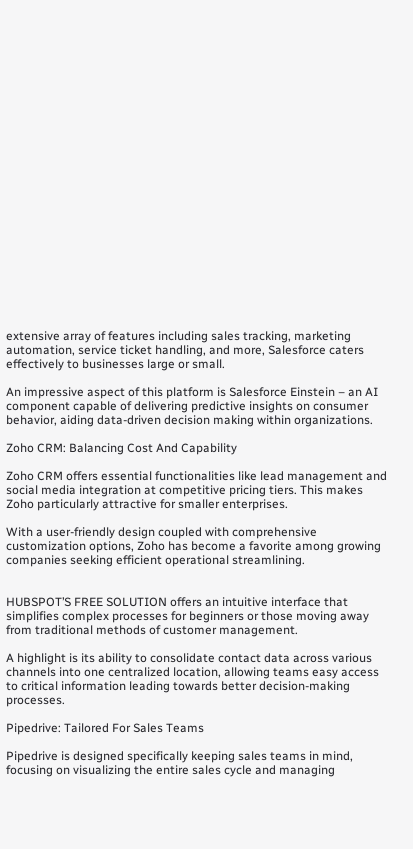extensive array of features including sales tracking, marketing automation, service ticket handling, and more, Salesforce caters effectively to businesses large or small.

An impressive aspect of this platform is Salesforce Einstein – an AI component capable of delivering predictive insights on consumer behavior, aiding data-driven decision making within organizations.

Zoho CRM: Balancing Cost And Capability

Zoho CRM offers essential functionalities like lead management and social media integration at competitive pricing tiers. This makes Zoho particularly attractive for smaller enterprises.

With a user-friendly design coupled with comprehensive customization options, Zoho has become a favorite among growing companies seeking efficient operational streamlining.


HUBSPOT’S FREE SOLUTION offers an intuitive interface that simplifies complex processes for beginners or those moving away from traditional methods of customer management.

A highlight is its ability to consolidate contact data across various channels into one centralized location, allowing teams easy access to critical information leading towards better decision-making processes.

Pipedrive: Tailored For Sales Teams

Pipedrive is designed specifically keeping sales teams in mind, focusing on visualizing the entire sales cycle and managing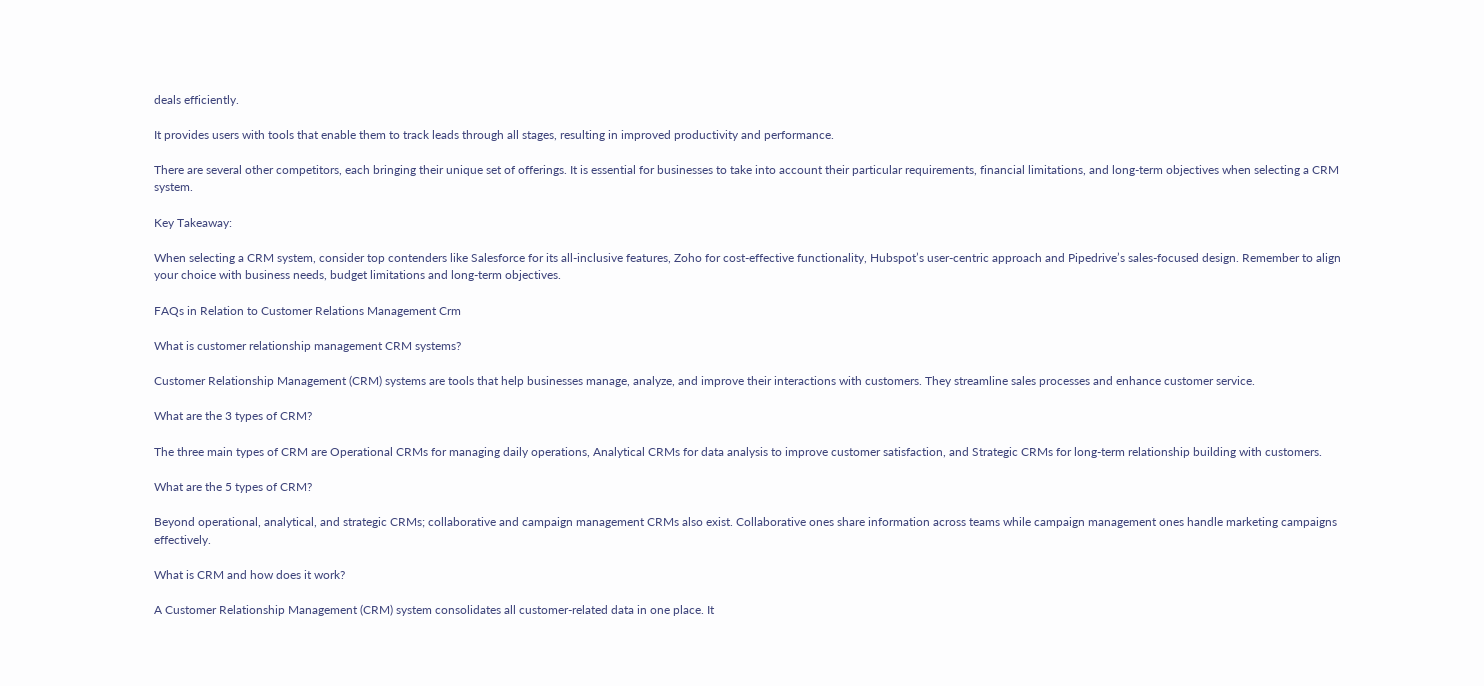deals efficiently.

It provides users with tools that enable them to track leads through all stages, resulting in improved productivity and performance.

There are several other competitors, each bringing their unique set of offerings. It is essential for businesses to take into account their particular requirements, financial limitations, and long-term objectives when selecting a CRM system.

Key Takeaway:

When selecting a CRM system, consider top contenders like Salesforce for its all-inclusive features, Zoho for cost-effective functionality, Hubspot’s user-centric approach and Pipedrive’s sales-focused design. Remember to align your choice with business needs, budget limitations and long-term objectives.

FAQs in Relation to Customer Relations Management Crm

What is customer relationship management CRM systems?

Customer Relationship Management (CRM) systems are tools that help businesses manage, analyze, and improve their interactions with customers. They streamline sales processes and enhance customer service.

What are the 3 types of CRM?

The three main types of CRM are Operational CRMs for managing daily operations, Analytical CRMs for data analysis to improve customer satisfaction, and Strategic CRMs for long-term relationship building with customers.

What are the 5 types of CRM?

Beyond operational, analytical, and strategic CRMs; collaborative and campaign management CRMs also exist. Collaborative ones share information across teams while campaign management ones handle marketing campaigns effectively.

What is CRM and how does it work?

A Customer Relationship Management (CRM) system consolidates all customer-related data in one place. It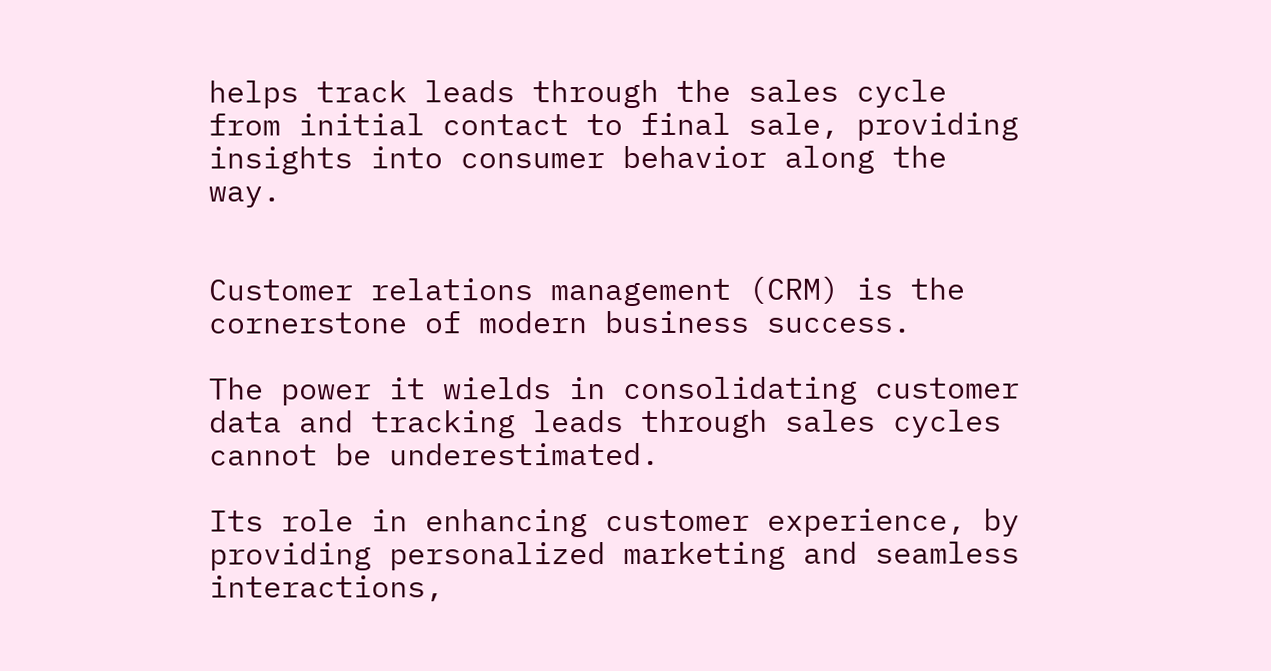helps track leads through the sales cycle from initial contact to final sale, providing insights into consumer behavior along the way.


Customer relations management (CRM) is the cornerstone of modern business success.

The power it wields in consolidating customer data and tracking leads through sales cycles cannot be underestimated.

Its role in enhancing customer experience, by providing personalized marketing and seamless interactions,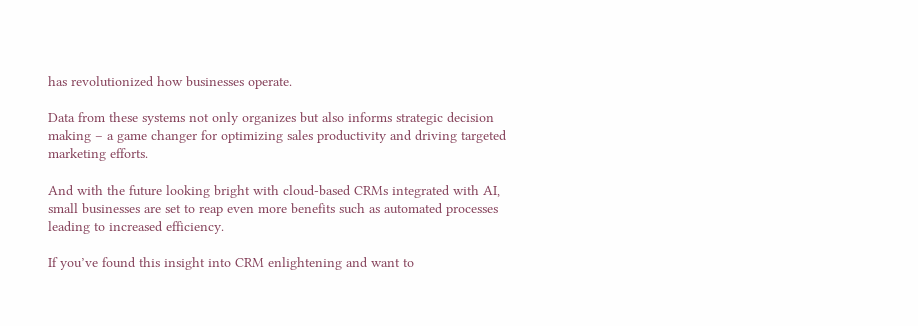has revolutionized how businesses operate.

Data from these systems not only organizes but also informs strategic decision making – a game changer for optimizing sales productivity and driving targeted marketing efforts.

And with the future looking bright with cloud-based CRMs integrated with AI, small businesses are set to reap even more benefits such as automated processes leading to increased efficiency.

If you’ve found this insight into CRM enlightening and want to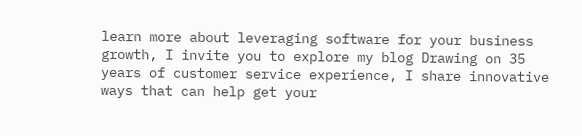learn more about leveraging software for your business growth, I invite you to explore my blog Drawing on 35 years of customer service experience, I share innovative ways that can help get your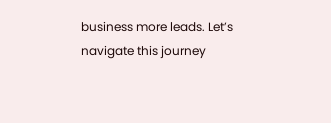business more leads. Let’s navigate this journey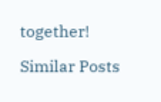together!

Similar Posts